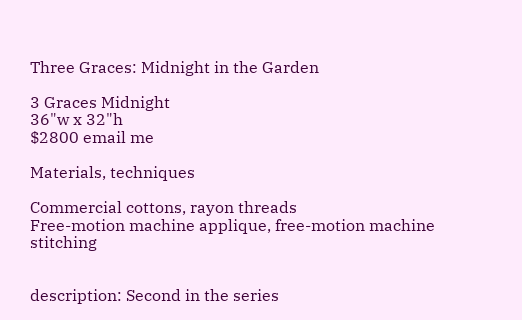Three Graces: Midnight in the Garden

3 Graces Midnight
36"w x 32"h
$2800 email me

Materials, techniques

Commercial cottons, rayon threads
Free-motion machine applique, free-motion machine stitching


description: Second in the series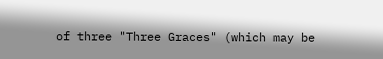of three "Three Graces" (which may be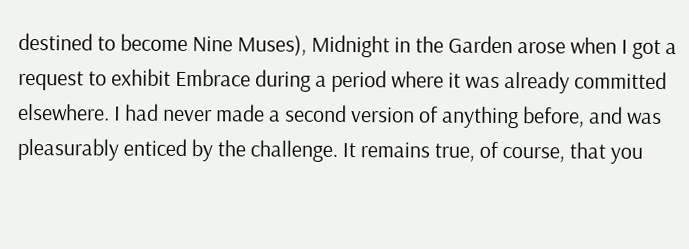destined to become Nine Muses), Midnight in the Garden arose when I got a request to exhibit Embrace during a period where it was already committed elsewhere. I had never made a second version of anything before, and was pleasurably enticed by the challenge. It remains true, of course, that you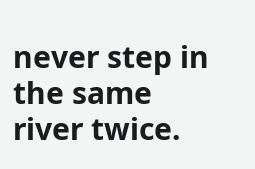never step in the same river twice.